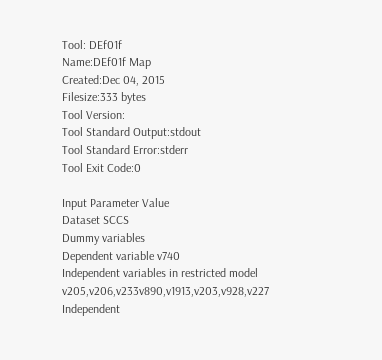Tool: DEf01f
Name:DEf01f Map
Created:Dec 04, 2015
Filesize:333 bytes
Tool Version:
Tool Standard Output:stdout
Tool Standard Error:stderr
Tool Exit Code:0

Input Parameter Value
Dataset SCCS
Dummy variables
Dependent variable v740
Independent variables in restricted model v205,v206,v233v890,v1913,v203,v928,v227
Independent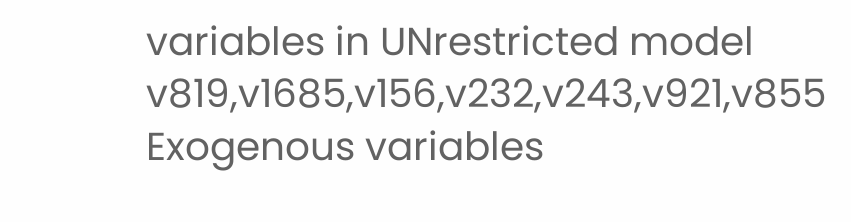variables in UNrestricted model v819,v1685,v156,v232,v243,v921,v855
Exogenous variables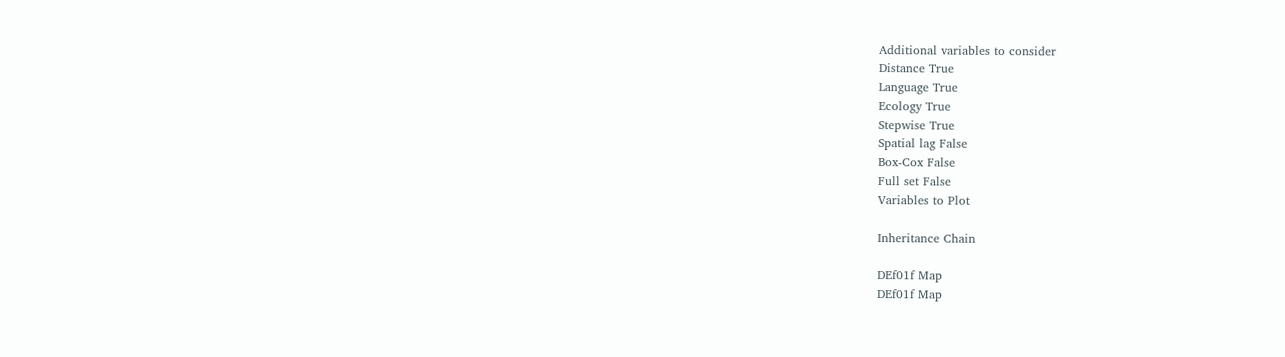Additional variables to consider
Distance True
Language True
Ecology True
Stepwise True
Spatial lag False
Box-Cox False
Full set False
Variables to Plot

Inheritance Chain

DEf01f Map
DEf01f Map